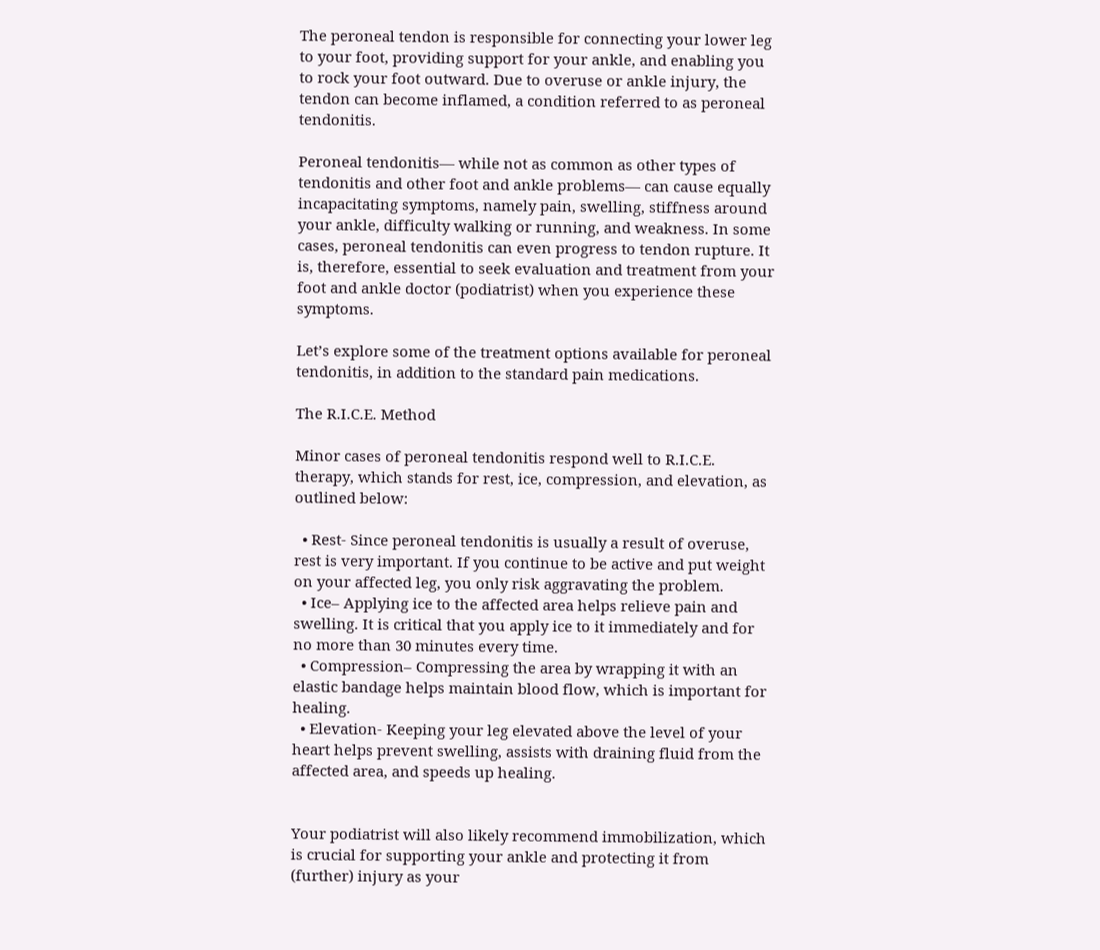The peroneal tendon is responsible for connecting your lower leg to your foot, providing support for your ankle, and enabling you to rock your foot outward. Due to overuse or ankle injury, the tendon can become inflamed, a condition referred to as peroneal tendonitis.

Peroneal tendonitis— while not as common as other types of tendonitis and other foot and ankle problems— can cause equally incapacitating symptoms, namely pain, swelling, stiffness around your ankle, difficulty walking or running, and weakness. In some cases, peroneal tendonitis can even progress to tendon rupture. It is, therefore, essential to seek evaluation and treatment from your foot and ankle doctor (podiatrist) when you experience these symptoms.

Let’s explore some of the treatment options available for peroneal tendonitis, in addition to the standard pain medications.

The R.I.C.E. Method

Minor cases of peroneal tendonitis respond well to R.I.C.E. therapy, which stands for rest, ice, compression, and elevation, as outlined below:

  • Rest- Since peroneal tendonitis is usually a result of overuse, rest is very important. If you continue to be active and put weight on your affected leg, you only risk aggravating the problem.
  • Ice– Applying ice to the affected area helps relieve pain and swelling. It is critical that you apply ice to it immediately and for no more than 30 minutes every time.
  • Compression– Compressing the area by wrapping it with an elastic bandage helps maintain blood flow, which is important for healing.
  • Elevation- Keeping your leg elevated above the level of your heart helps prevent swelling, assists with draining fluid from the affected area, and speeds up healing.


Your podiatrist will also likely recommend immobilization, which is crucial for supporting your ankle and protecting it from (further) injury as your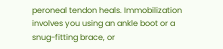peroneal tendon heals. Immobilization involves you using an ankle boot or a snug-fitting brace, or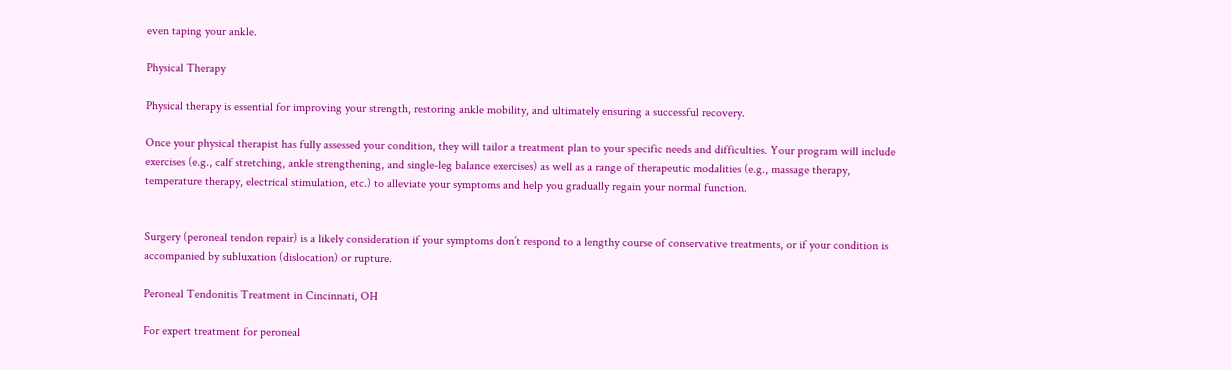even taping your ankle.

Physical Therapy

Physical therapy is essential for improving your strength, restoring ankle mobility, and ultimately ensuring a successful recovery.

Once your physical therapist has fully assessed your condition, they will tailor a treatment plan to your specific needs and difficulties. Your program will include exercises (e.g., calf stretching, ankle strengthening, and single-leg balance exercises) as well as a range of therapeutic modalities (e.g., massage therapy, temperature therapy, electrical stimulation, etc.) to alleviate your symptoms and help you gradually regain your normal function.


Surgery (peroneal tendon repair) is a likely consideration if your symptoms don’t respond to a lengthy course of conservative treatments, or if your condition is accompanied by subluxation (dislocation) or rupture.

Peroneal Tendonitis Treatment in Cincinnati, OH

For expert treatment for peroneal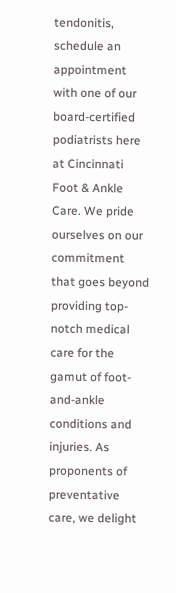tendonitis, schedule an appointment with one of our board-certified podiatrists here at Cincinnati Foot & Ankle Care. We pride ourselves on our commitment that goes beyond providing top-notch medical care for the gamut of foot-and-ankle conditions and injuries. As proponents of preventative care, we delight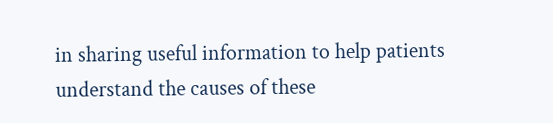in sharing useful information to help patients understand the causes of these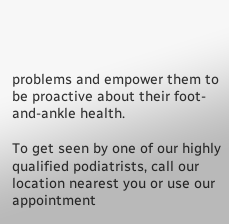problems and empower them to be proactive about their foot-and-ankle health.

To get seen by one of our highly qualified podiatrists, call our location nearest you or use our appointment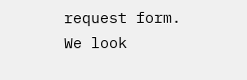request form. We look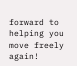forward to helping you move freely again!